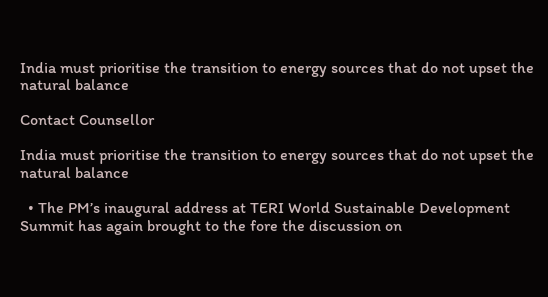India must prioritise the transition to energy sources that do not upset the natural balance

Contact Counsellor

India must prioritise the transition to energy sources that do not upset the natural balance

  • The PM’s inaugural address at TERI World Sustainable Development Summit has again brought to the fore the discussion on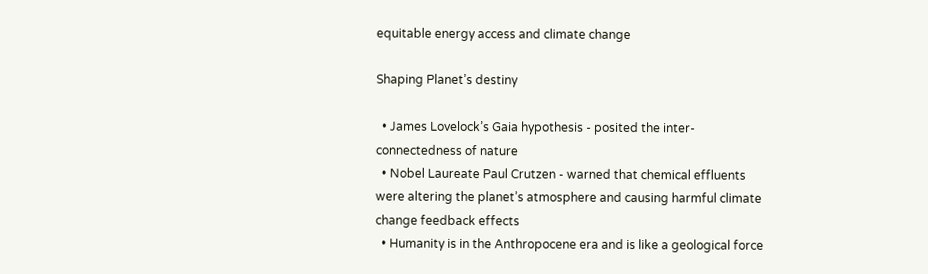equitable energy access and climate change

Shaping Planet’s destiny

  • James Lovelock’s Gaia hypothesis - posited the inter-connectedness of nature
  • Nobel Laureate Paul Crutzen - warned that chemical effluents were altering the planet’s atmosphere and causing harmful climate change feedback effects
  • Humanity is in the Anthropocene era and is like a geological force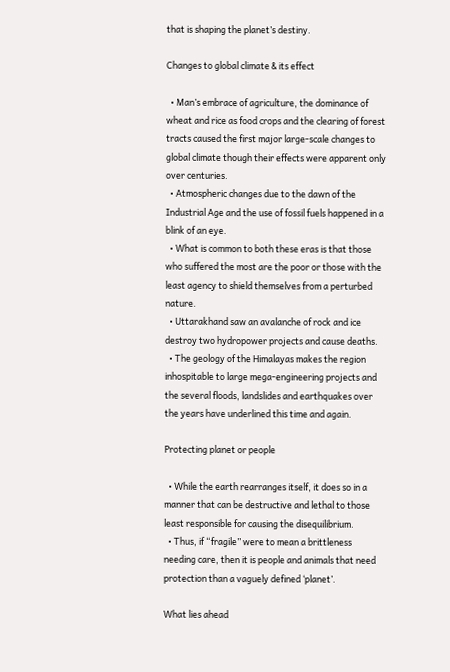that is shaping the planet’s destiny.

Changes to global climate & its effect

  • Man’s embrace of agriculture, the dominance of wheat and rice as food crops and the clearing of forest tracts caused the first major large-scale changes to global climate though their effects were apparent only over centuries.
  • Atmospheric changes due to the dawn of the Industrial Age and the use of fossil fuels happened in a blink of an eye.
  • What is common to both these eras is that those who suffered the most are the poor or those with the least agency to shield themselves from a perturbed nature.
  • Uttarakhand saw an avalanche of rock and ice destroy two hydropower projects and cause deaths.
  • The geology of the Himalayas makes the region inhospitable to large mega-engineering projects and the several floods, landslides and earthquakes over the years have underlined this time and again.

Protecting planet or people

  • While the earth rearranges itself, it does so in a manner that can be destructive and lethal to those least responsible for causing the disequilibrium.
  • Thus, if “fragile” were to mean a brittleness needing care, then it is people and animals that need protection than a vaguely defined ‘planet’.

What lies ahead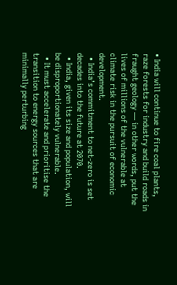• India will continue to fire coal plants, raze forests for industry and build roads in fraught geology — in other words, put the lives of millions of the vulnerable at climate risk in the pursuit of economic development.
  • India’s commitment to net-zero is set decades into the future at 2070.
  • India, given its size and population, will be disproportionately vulnerable.
  • It must accelerate and prioritise the transition to energy sources that are minimally perturbing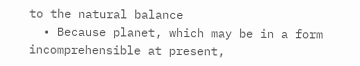to the natural balance
  • Because planet, which may be in a form incomprehensible at present,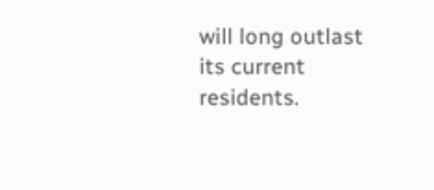will long outlast its current residents.